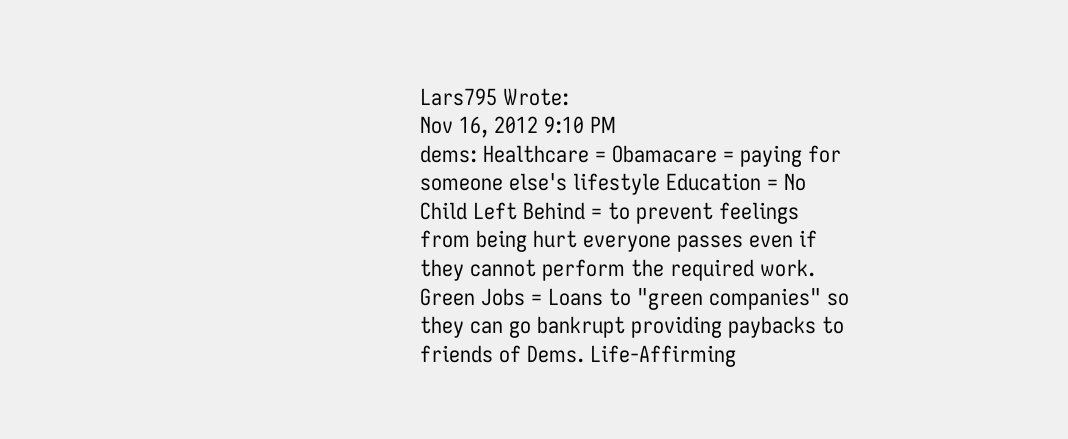Lars795 Wrote:
Nov 16, 2012 9:10 PM
dems: Healthcare = Obamacare = paying for someone else's lifestyle Education = No Child Left Behind = to prevent feelings from being hurt everyone passes even if they cannot perform the required work. Green Jobs = Loans to "green companies" so they can go bankrupt providing paybacks to friends of Dems. Life-Affirming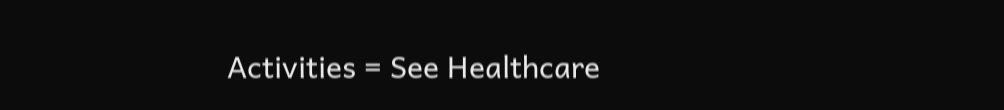Activities = See Healthcare